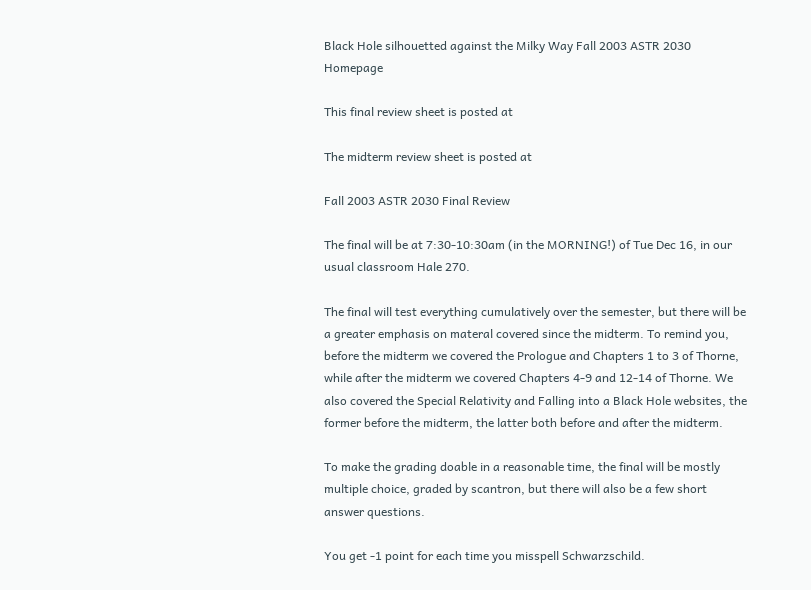Black Hole silhouetted against the Milky Way Fall 2003 ASTR 2030 Homepage

This final review sheet is posted at

The midterm review sheet is posted at

Fall 2003 ASTR 2030 Final Review

The final will be at 7:30-10:30am (in the MORNING!) of Tue Dec 16, in our usual classroom Hale 270.

The final will test everything cumulatively over the semester, but there will be a greater emphasis on materal covered since the midterm. To remind you, before the midterm we covered the Prologue and Chapters 1 to 3 of Thorne, while after the midterm we covered Chapters 4-9 and 12-14 of Thorne. We also covered the Special Relativity and Falling into a Black Hole websites, the former before the midterm, the latter both before and after the midterm.

To make the grading doable in a reasonable time, the final will be mostly multiple choice, graded by scantron, but there will also be a few short answer questions.

You get -1 point for each time you misspell Schwarzschild.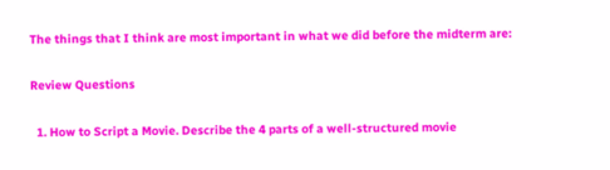The things that I think are most important in what we did before the midterm are:

Review Questions

  1. How to Script a Movie. Describe the 4 parts of a well-structured movie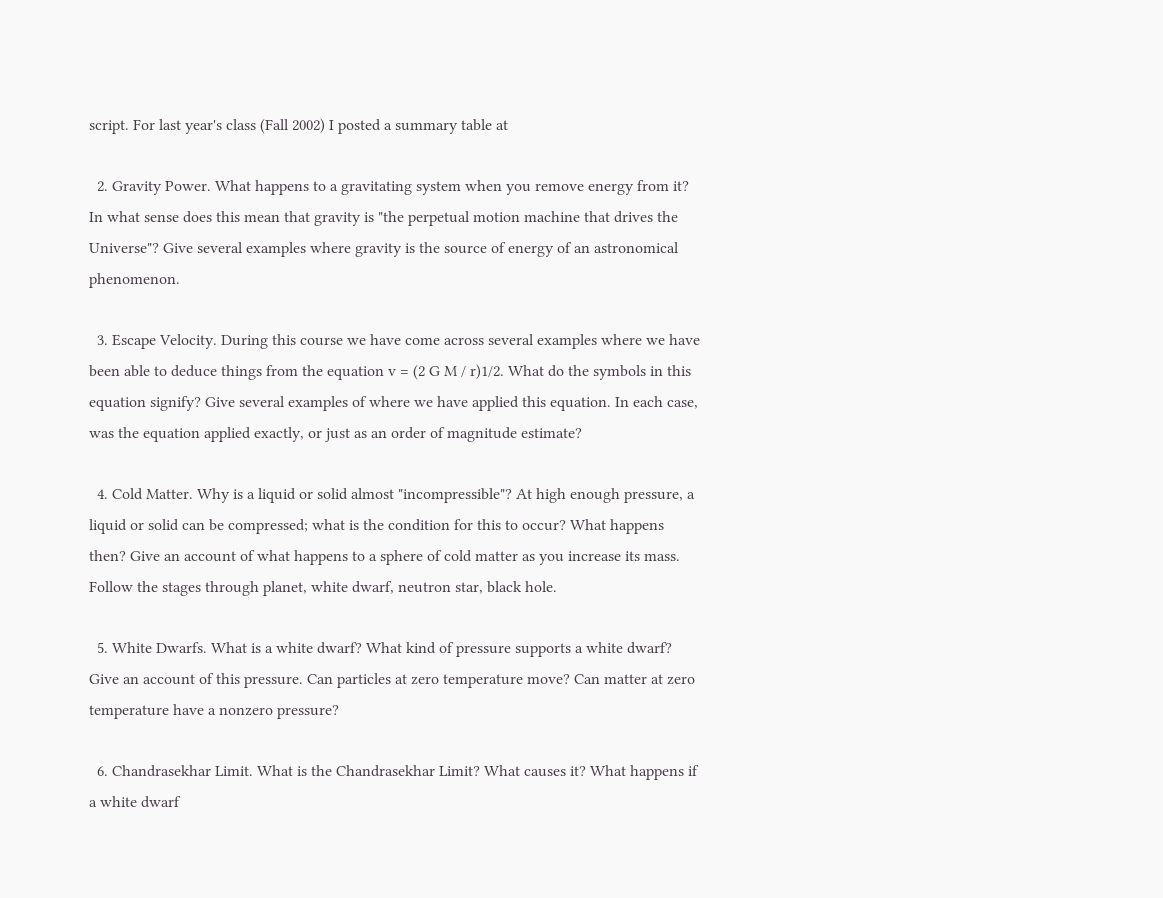script. For last year's class (Fall 2002) I posted a summary table at

  2. Gravity Power. What happens to a gravitating system when you remove energy from it? In what sense does this mean that gravity is "the perpetual motion machine that drives the Universe"? Give several examples where gravity is the source of energy of an astronomical phenomenon.

  3. Escape Velocity. During this course we have come across several examples where we have been able to deduce things from the equation v = (2 G M / r)1/2. What do the symbols in this equation signify? Give several examples of where we have applied this equation. In each case, was the equation applied exactly, or just as an order of magnitude estimate?

  4. Cold Matter. Why is a liquid or solid almost "incompressible"? At high enough pressure, a liquid or solid can be compressed; what is the condition for this to occur? What happens then? Give an account of what happens to a sphere of cold matter as you increase its mass. Follow the stages through planet, white dwarf, neutron star, black hole.

  5. White Dwarfs. What is a white dwarf? What kind of pressure supports a white dwarf? Give an account of this pressure. Can particles at zero temperature move? Can matter at zero temperature have a nonzero pressure?

  6. Chandrasekhar Limit. What is the Chandrasekhar Limit? What causes it? What happens if a white dwarf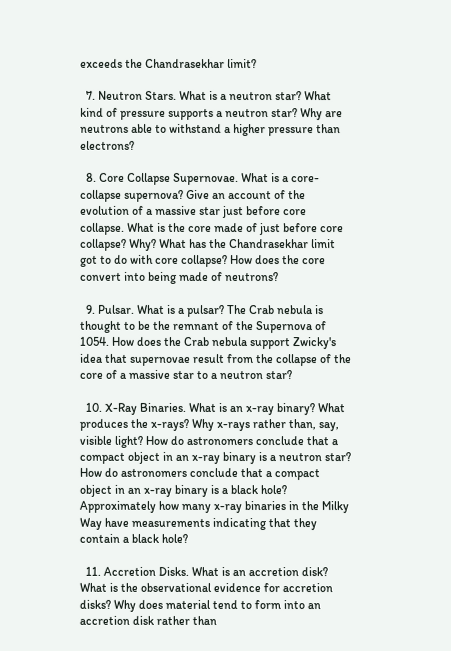exceeds the Chandrasekhar limit?

  7. Neutron Stars. What is a neutron star? What kind of pressure supports a neutron star? Why are neutrons able to withstand a higher pressure than electrons?

  8. Core Collapse Supernovae. What is a core-collapse supernova? Give an account of the evolution of a massive star just before core collapse. What is the core made of just before core collapse? Why? What has the Chandrasekhar limit got to do with core collapse? How does the core convert into being made of neutrons?

  9. Pulsar. What is a pulsar? The Crab nebula is thought to be the remnant of the Supernova of 1054. How does the Crab nebula support Zwicky's idea that supernovae result from the collapse of the core of a massive star to a neutron star?

  10. X-Ray Binaries. What is an x-ray binary? What produces the x-rays? Why x-rays rather than, say, visible light? How do astronomers conclude that a compact object in an x-ray binary is a neutron star? How do astronomers conclude that a compact object in an x-ray binary is a black hole? Approximately how many x-ray binaries in the Milky Way have measurements indicating that they contain a black hole?

  11. Accretion Disks. What is an accretion disk? What is the observational evidence for accretion disks? Why does material tend to form into an accretion disk rather than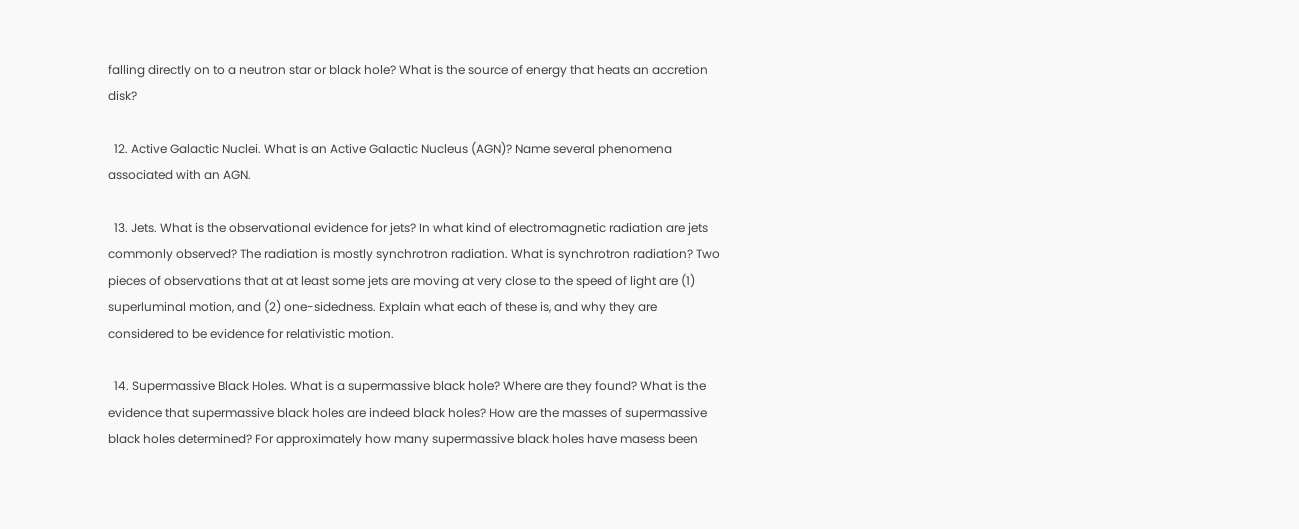falling directly on to a neutron star or black hole? What is the source of energy that heats an accretion disk?

  12. Active Galactic Nuclei. What is an Active Galactic Nucleus (AGN)? Name several phenomena associated with an AGN.

  13. Jets. What is the observational evidence for jets? In what kind of electromagnetic radiation are jets commonly observed? The radiation is mostly synchrotron radiation. What is synchrotron radiation? Two pieces of observations that at at least some jets are moving at very close to the speed of light are (1) superluminal motion, and (2) one-sidedness. Explain what each of these is, and why they are considered to be evidence for relativistic motion.

  14. Supermassive Black Holes. What is a supermassive black hole? Where are they found? What is the evidence that supermassive black holes are indeed black holes? How are the masses of supermassive black holes determined? For approximately how many supermassive black holes have masess been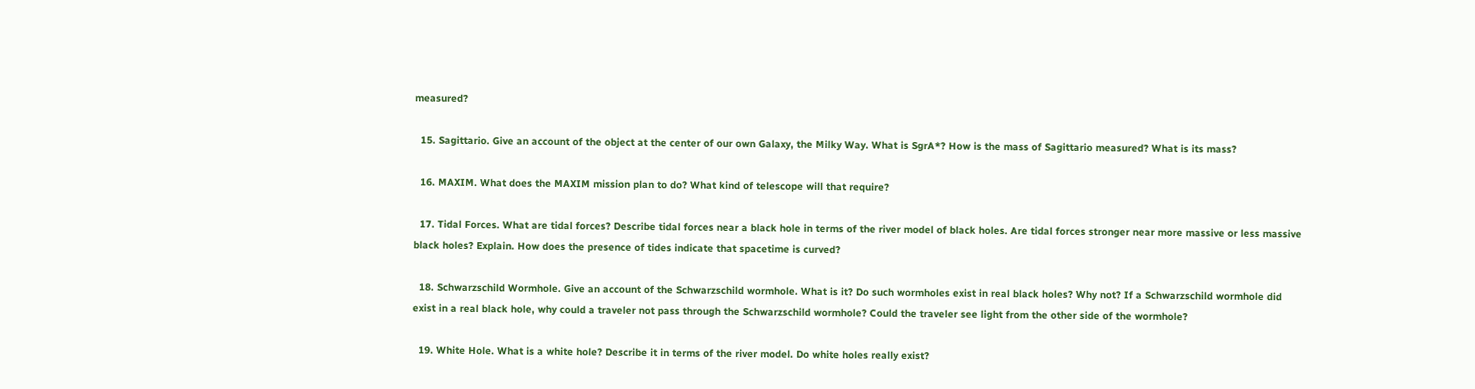measured?

  15. Sagittario. Give an account of the object at the center of our own Galaxy, the Milky Way. What is SgrA*? How is the mass of Sagittario measured? What is its mass?

  16. MAXIM. What does the MAXIM mission plan to do? What kind of telescope will that require?

  17. Tidal Forces. What are tidal forces? Describe tidal forces near a black hole in terms of the river model of black holes. Are tidal forces stronger near more massive or less massive black holes? Explain. How does the presence of tides indicate that spacetime is curved?

  18. Schwarzschild Wormhole. Give an account of the Schwarzschild wormhole. What is it? Do such wormholes exist in real black holes? Why not? If a Schwarzschild wormhole did exist in a real black hole, why could a traveler not pass through the Schwarzschild wormhole? Could the traveler see light from the other side of the wormhole?

  19. White Hole. What is a white hole? Describe it in terms of the river model. Do white holes really exist?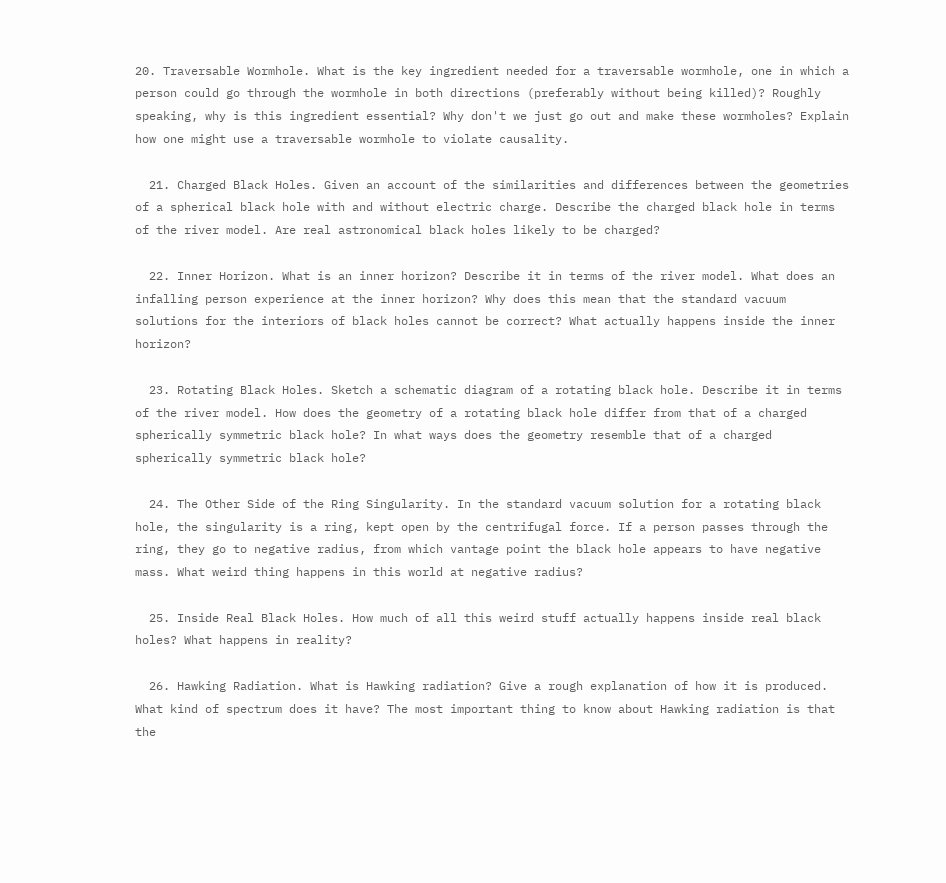20. Traversable Wormhole. What is the key ingredient needed for a traversable wormhole, one in which a person could go through the wormhole in both directions (preferably without being killed)? Roughly speaking, why is this ingredient essential? Why don't we just go out and make these wormholes? Explain how one might use a traversable wormhole to violate causality.

  21. Charged Black Holes. Given an account of the similarities and differences between the geometries of a spherical black hole with and without electric charge. Describe the charged black hole in terms of the river model. Are real astronomical black holes likely to be charged?

  22. Inner Horizon. What is an inner horizon? Describe it in terms of the river model. What does an infalling person experience at the inner horizon? Why does this mean that the standard vacuum solutions for the interiors of black holes cannot be correct? What actually happens inside the inner horizon?

  23. Rotating Black Holes. Sketch a schematic diagram of a rotating black hole. Describe it in terms of the river model. How does the geometry of a rotating black hole differ from that of a charged spherically symmetric black hole? In what ways does the geometry resemble that of a charged spherically symmetric black hole?

  24. The Other Side of the Ring Singularity. In the standard vacuum solution for a rotating black hole, the singularity is a ring, kept open by the centrifugal force. If a person passes through the ring, they go to negative radius, from which vantage point the black hole appears to have negative mass. What weird thing happens in this world at negative radius?

  25. Inside Real Black Holes. How much of all this weird stuff actually happens inside real black holes? What happens in reality?

  26. Hawking Radiation. What is Hawking radiation? Give a rough explanation of how it is produced. What kind of spectrum does it have? The most important thing to know about Hawking radiation is that the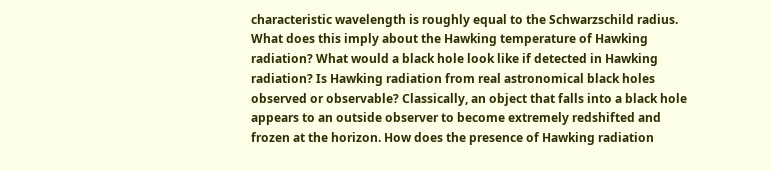characteristic wavelength is roughly equal to the Schwarzschild radius. What does this imply about the Hawking temperature of Hawking radiation? What would a black hole look like if detected in Hawking radiation? Is Hawking radiation from real astronomical black holes observed or observable? Classically, an object that falls into a black hole appears to an outside observer to become extremely redshifted and frozen at the horizon. How does the presence of Hawking radiation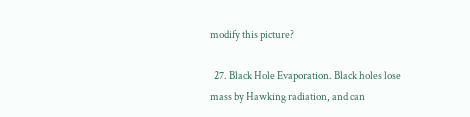modify this picture?

  27. Black Hole Evaporation. Black holes lose mass by Hawking radiation, and can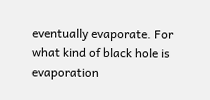eventually evaporate. For what kind of black hole is evaporation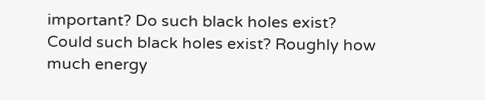important? Do such black holes exist? Could such black holes exist? Roughly how much energy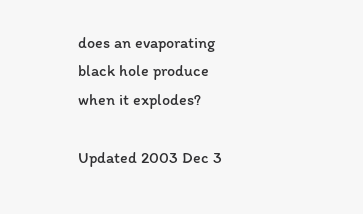does an evaporating black hole produce when it explodes?

Updated 2003 Dec 3